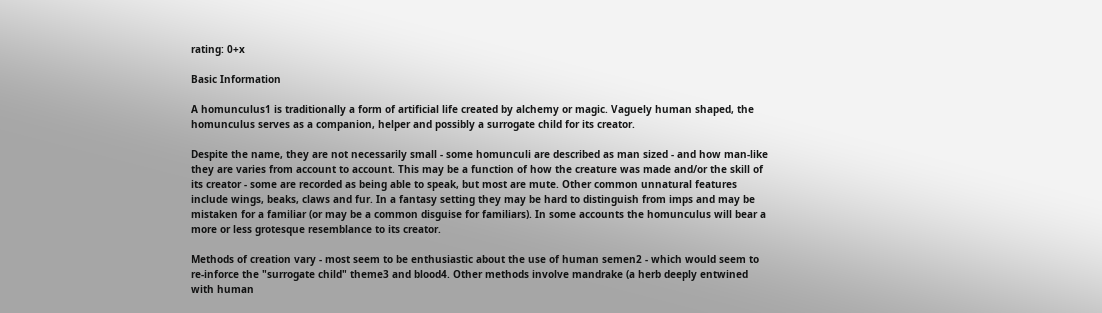rating: 0+x

Basic Information

A homunculus1 is traditionally a form of artificial life created by alchemy or magic. Vaguely human shaped, the homunculus serves as a companion, helper and possibly a surrogate child for its creator.

Despite the name, they are not necessarily small - some homunculi are described as man sized - and how man-like they are varies from account to account. This may be a function of how the creature was made and/or the skill of its creator - some are recorded as being able to speak, but most are mute. Other common unnatural features include wings, beaks, claws and fur. In a fantasy setting they may be hard to distinguish from imps and may be mistaken for a familiar (or may be a common disguise for familiars). In some accounts the homunculus will bear a more or less grotesque resemblance to its creator.

Methods of creation vary - most seem to be enthusiastic about the use of human semen2 - which would seem to re-inforce the "surrogate child" theme3 and blood4. Other methods involve mandrake (a herb deeply entwined with human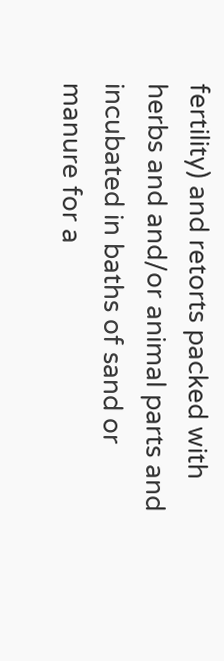fertility) and retorts packed with herbs and and/or animal parts and incubated in baths of sand or manure for a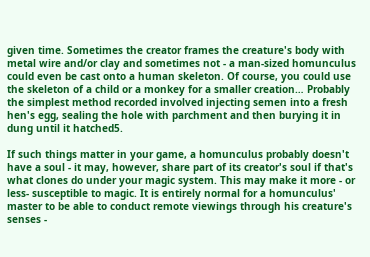given time. Sometimes the creator frames the creature's body with metal wire and/or clay and sometimes not - a man-sized homunculus could even be cast onto a human skeleton. Of course, you could use the skeleton of a child or a monkey for a smaller creation… Probably the simplest method recorded involved injecting semen into a fresh hen's egg, sealing the hole with parchment and then burying it in dung until it hatched5.

If such things matter in your game, a homunculus probably doesn't have a soul - it may, however, share part of its creator's soul if that's what clones do under your magic system. This may make it more - or less- susceptible to magic. It is entirely normal for a homunculus' master to be able to conduct remote viewings through his creature's senses -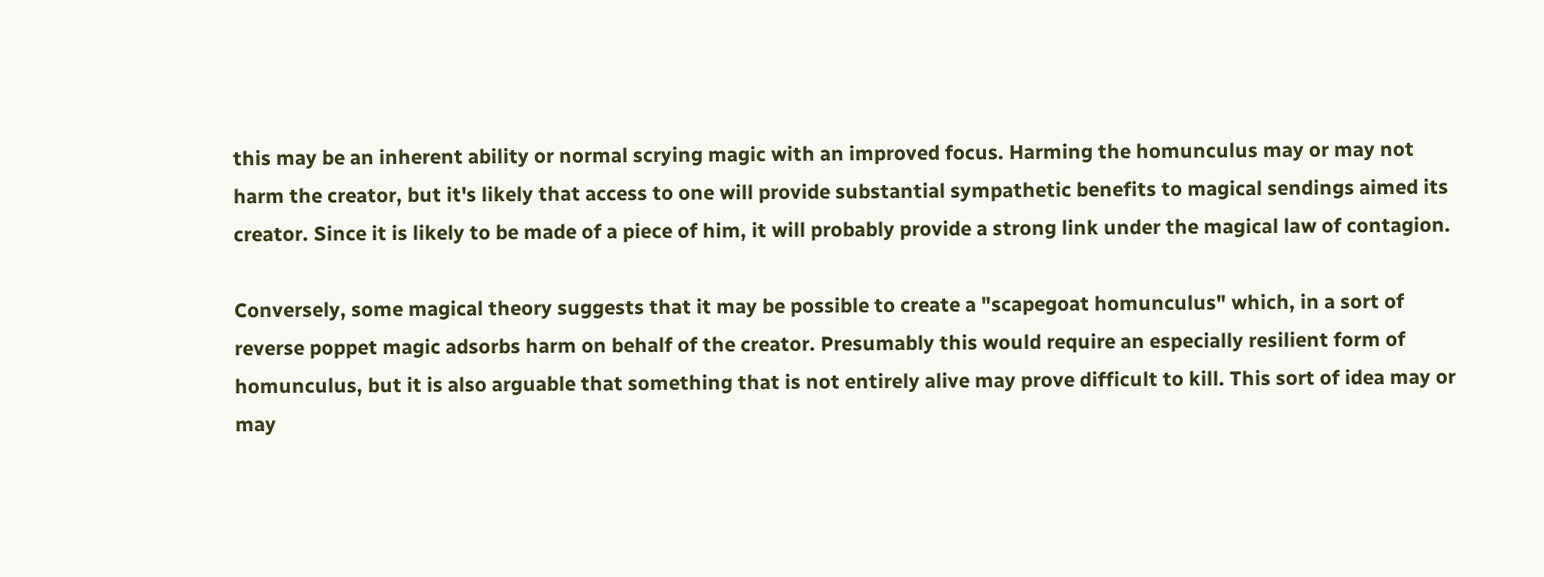this may be an inherent ability or normal scrying magic with an improved focus. Harming the homunculus may or may not harm the creator, but it's likely that access to one will provide substantial sympathetic benefits to magical sendings aimed its creator. Since it is likely to be made of a piece of him, it will probably provide a strong link under the magical law of contagion.

Conversely, some magical theory suggests that it may be possible to create a "scapegoat homunculus" which, in a sort of reverse poppet magic adsorbs harm on behalf of the creator. Presumably this would require an especially resilient form of homunculus, but it is also arguable that something that is not entirely alive may prove difficult to kill. This sort of idea may or may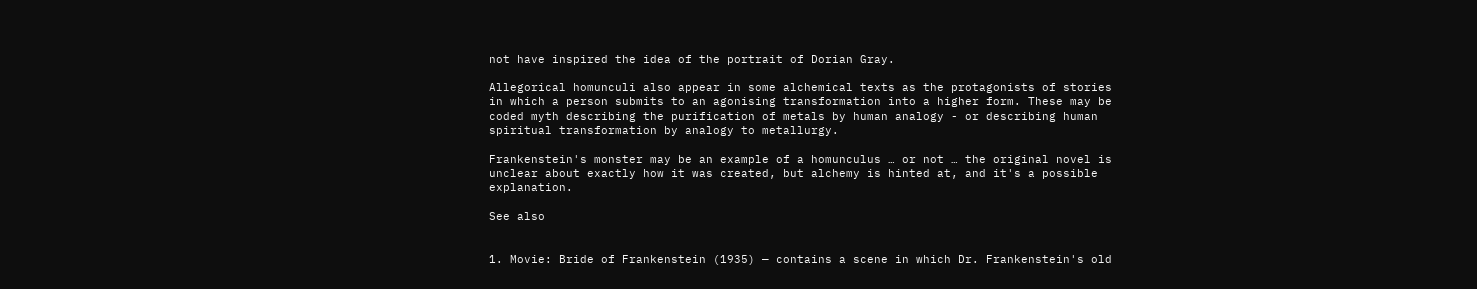not have inspired the idea of the portrait of Dorian Gray.

Allegorical homunculi also appear in some alchemical texts as the protagonists of stories in which a person submits to an agonising transformation into a higher form. These may be coded myth describing the purification of metals by human analogy - or describing human spiritual transformation by analogy to metallurgy.

Frankenstein's monster may be an example of a homunculus … or not … the original novel is unclear about exactly how it was created, but alchemy is hinted at, and it's a possible explanation.

See also


1. Movie: Bride of Frankenstein (1935) — contains a scene in which Dr. Frankenstein's old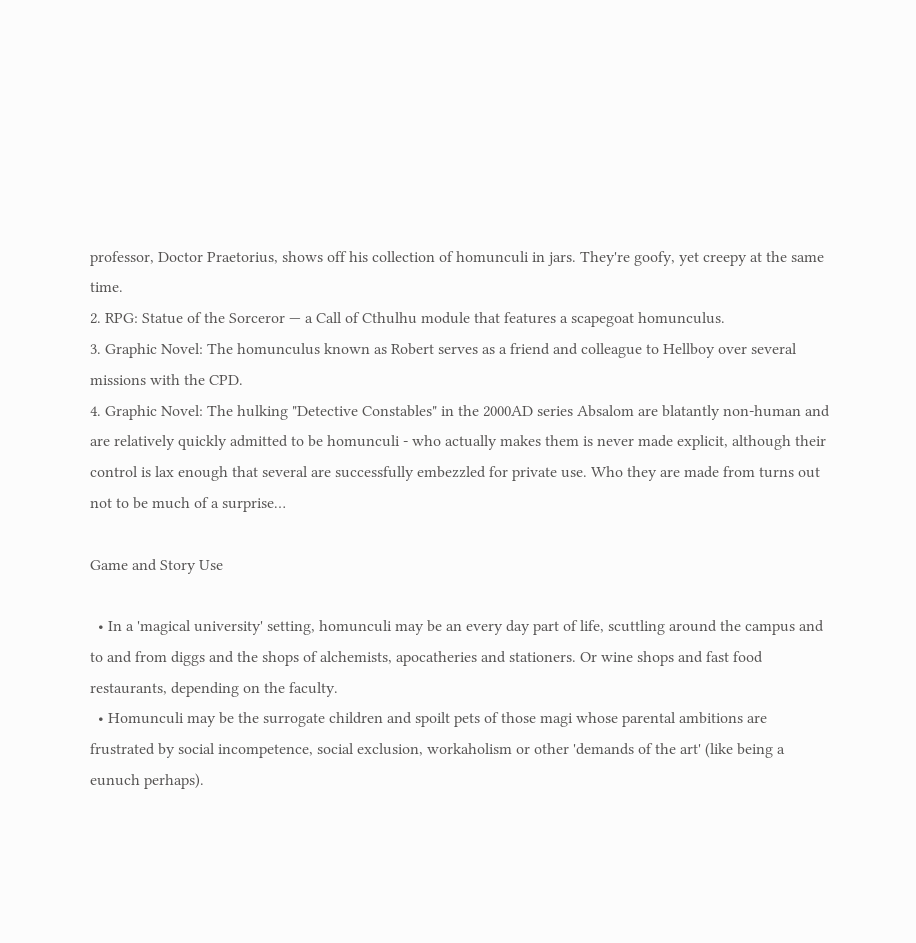professor, Doctor Praetorius, shows off his collection of homunculi in jars. They're goofy, yet creepy at the same time.
2. RPG: Statue of the Sorceror — a Call of Cthulhu module that features a scapegoat homunculus.
3. Graphic Novel: The homunculus known as Robert serves as a friend and colleague to Hellboy over several missions with the CPD.
4. Graphic Novel: The hulking "Detective Constables" in the 2000AD series Absalom are blatantly non-human and are relatively quickly admitted to be homunculi - who actually makes them is never made explicit, although their control is lax enough that several are successfully embezzled for private use. Who they are made from turns out not to be much of a surprise…

Game and Story Use

  • In a 'magical university' setting, homunculi may be an every day part of life, scuttling around the campus and to and from diggs and the shops of alchemists, apocatheries and stationers. Or wine shops and fast food restaurants, depending on the faculty.
  • Homunculi may be the surrogate children and spoilt pets of those magi whose parental ambitions are frustrated by social incompetence, social exclusion, workaholism or other 'demands of the art' (like being a eunuch perhaps).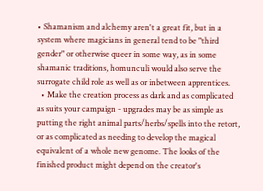• Shamanism and alchemy aren't a great fit, but in a system where magicians in general tend to be "third gender" or otherwise queer in some way, as in some shamanic traditions, homunculi would also serve the surrogate child role as well as or inbetween apprentices.
  • Make the creation process as dark and as complicated as suits your campaign - upgrades may be as simple as putting the right animal parts/herbs/spells into the retort, or as complicated as needing to develop the magical equivalent of a whole new genome. The looks of the finished product might depend on the creator's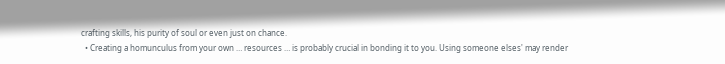crafting skills, his purity of soul or even just on chance.
  • Creating a homunculus from your own … resources … is probably crucial in bonding it to you. Using someone elses' may render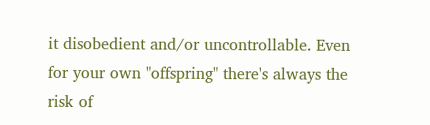it disobedient and/or uncontrollable. Even for your own "offspring" there's always the risk of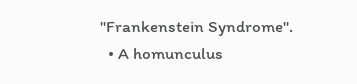"Frankenstein Syndrome".
  • A homunculus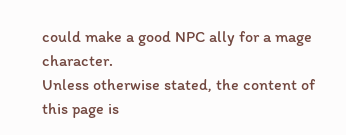could make a good NPC ally for a mage character.
Unless otherwise stated, the content of this page is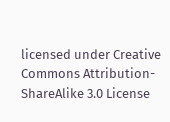licensed under Creative Commons Attribution-ShareAlike 3.0 License